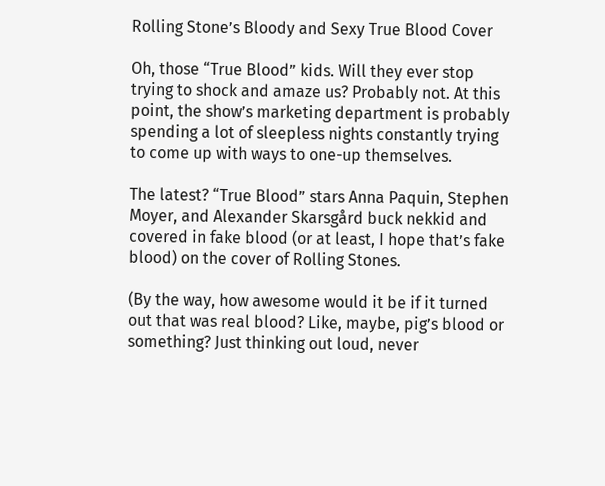Rolling Stone’s Bloody and Sexy True Blood Cover

Oh, those “True Blood” kids. Will they ever stop trying to shock and amaze us? Probably not. At this point, the show’s marketing department is probably spending a lot of sleepless nights constantly trying to come up with ways to one-up themselves.

The latest? “True Blood” stars Anna Paquin, Stephen Moyer, and Alexander Skarsgård buck nekkid and covered in fake blood (or at least, I hope that’s fake blood) on the cover of Rolling Stones.

(By the way, how awesome would it be if it turned out that was real blood? Like, maybe, pig’s blood or something? Just thinking out loud, never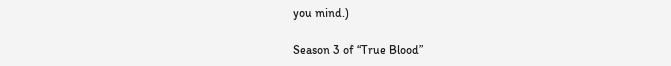you mind.)

Season 3 of “True Blood”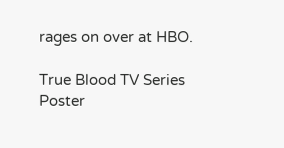rages on over at HBO.

True Blood TV Series Poster